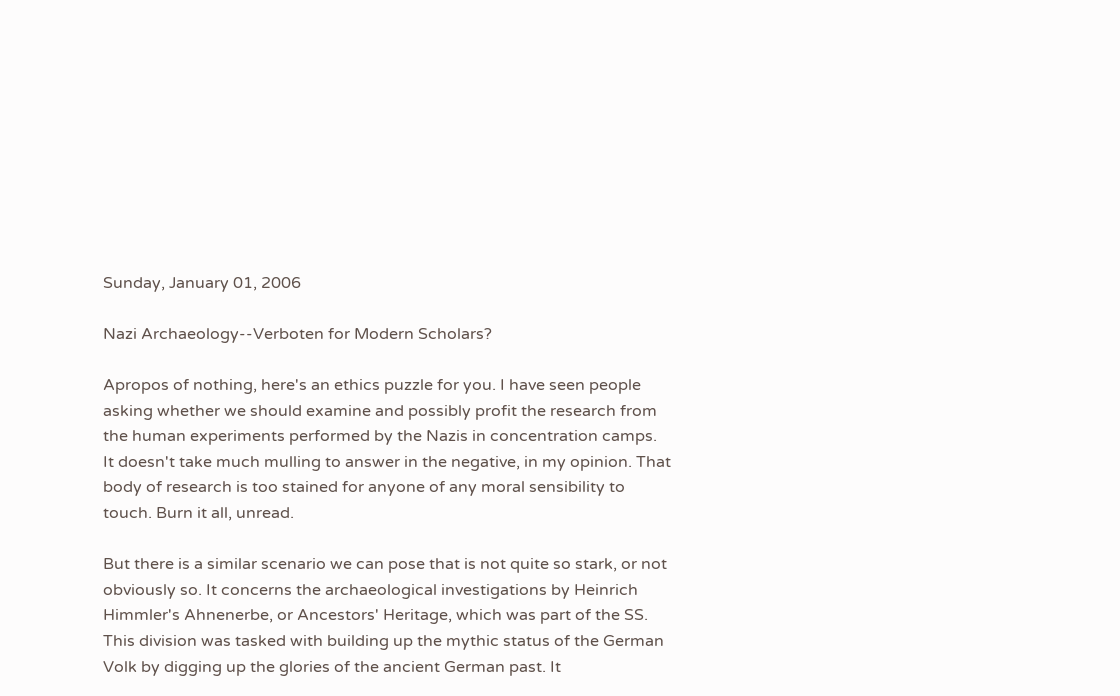Sunday, January 01, 2006

Nazi Archaeology--Verboten for Modern Scholars?

Apropos of nothing, here's an ethics puzzle for you. I have seen people asking whether we should examine and possibly profit the research from the human experiments performed by the Nazis in concentration camps. It doesn't take much mulling to answer in the negative, in my opinion. That body of research is too stained for anyone of any moral sensibility to touch. Burn it all, unread.

But there is a similar scenario we can pose that is not quite so stark, or not obviously so. It concerns the archaeological investigations by Heinrich Himmler's Ahnenerbe, or Ancestors' Heritage, which was part of the SS. This division was tasked with building up the mythic status of the German Volk by digging up the glories of the ancient German past. It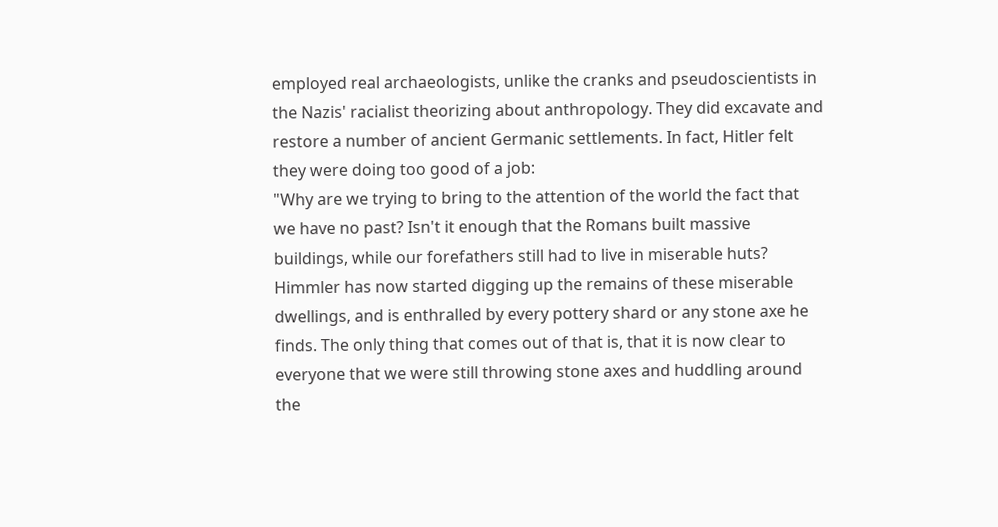employed real archaeologists, unlike the cranks and pseudoscientists in the Nazis' racialist theorizing about anthropology. They did excavate and restore a number of ancient Germanic settlements. In fact, Hitler felt they were doing too good of a job:
"Why are we trying to bring to the attention of the world the fact that we have no past? Isn't it enough that the Romans built massive buildings, while our forefathers still had to live in miserable huts? Himmler has now started digging up the remains of these miserable dwellings, and is enthralled by every pottery shard or any stone axe he finds. The only thing that comes out of that is, that it is now clear to everyone that we were still throwing stone axes and huddling around the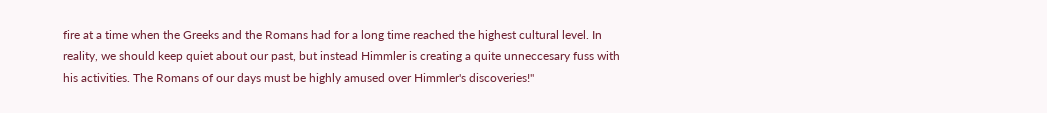fire at a time when the Greeks and the Romans had for a long time reached the highest cultural level. In reality, we should keep quiet about our past, but instead Himmler is creating a quite unneccesary fuss with his activities. The Romans of our days must be highly amused over Himmler's discoveries!"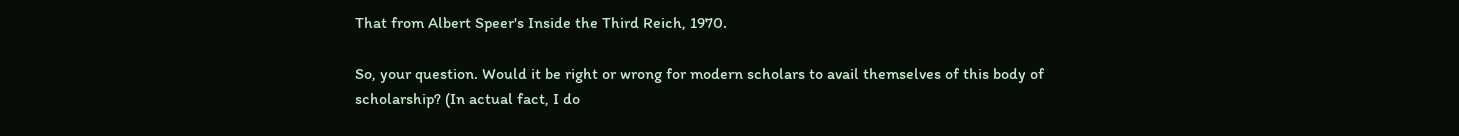That from Albert Speer's Inside the Third Reich, 1970.

So, your question. Would it be right or wrong for modern scholars to avail themselves of this body of scholarship? (In actual fact, I do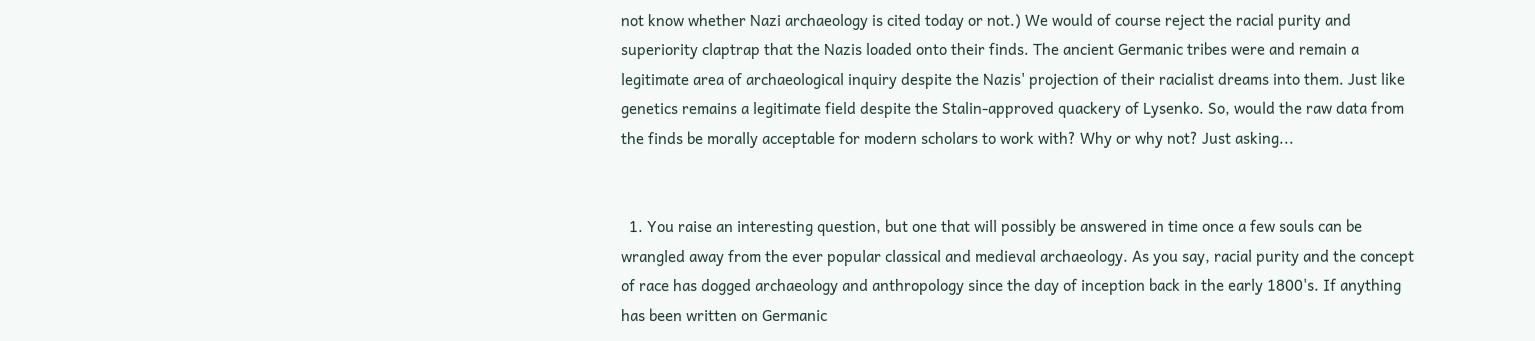not know whether Nazi archaeology is cited today or not.) We would of course reject the racial purity and superiority claptrap that the Nazis loaded onto their finds. The ancient Germanic tribes were and remain a legitimate area of archaeological inquiry despite the Nazis' projection of their racialist dreams into them. Just like genetics remains a legitimate field despite the Stalin-approved quackery of Lysenko. So, would the raw data from the finds be morally acceptable for modern scholars to work with? Why or why not? Just asking...


  1. You raise an interesting question, but one that will possibly be answered in time once a few souls can be wrangled away from the ever popular classical and medieval archaeology. As you say, racial purity and the concept of race has dogged archaeology and anthropology since the day of inception back in the early 1800's. If anything has been written on Germanic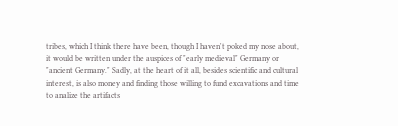tribes, which I think there have been, though I haven't poked my nose about, it would be written under the auspices of "early medieval" Germany or "ancient Germany." Sadly, at the heart of it all, besides scientific and cultural interest, is also money and finding those willing to fund excavations and time to analize the artifacts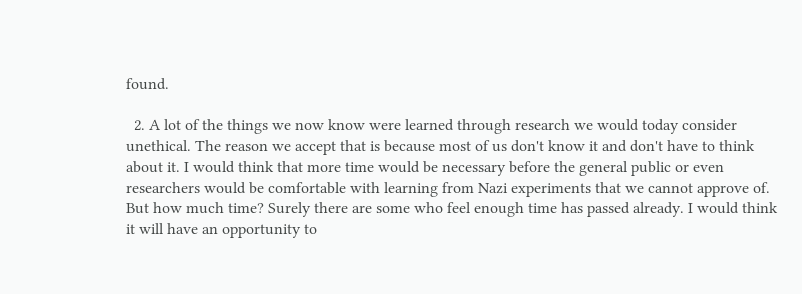found.

  2. A lot of the things we now know were learned through research we would today consider unethical. The reason we accept that is because most of us don't know it and don't have to think about it. I would think that more time would be necessary before the general public or even researchers would be comfortable with learning from Nazi experiments that we cannot approve of. But how much time? Surely there are some who feel enough time has passed already. I would think it will have an opportunity to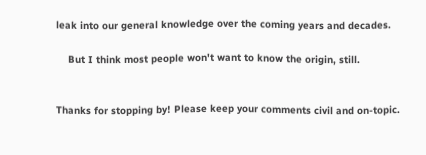leak into our general knowledge over the coming years and decades.

    But I think most people won't want to know the origin, still.


Thanks for stopping by! Please keep your comments civil and on-topic.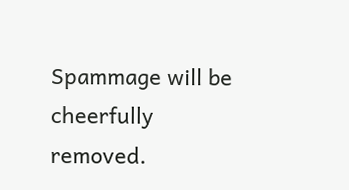Spammage will be cheerfully removed.